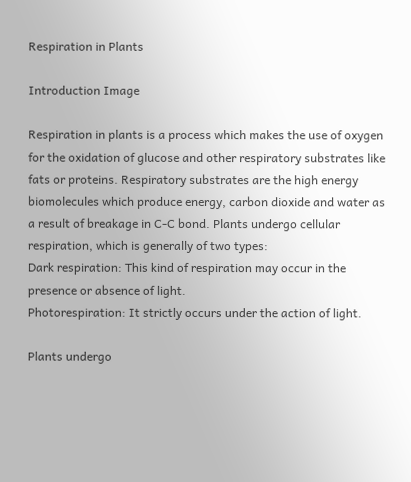Respiration in Plants

Introduction Image

Respiration in plants is a process which makes the use of oxygen for the oxidation of glucose and other respiratory substrates like fats or proteins. Respiratory substrates are the high energy biomolecules which produce energy, carbon dioxide and water as a result of breakage in C-C bond. Plants undergo cellular respiration, which is generally of two types:
Dark respiration: This kind of respiration may occur in the presence or absence of light.
Photorespiration: It strictly occurs under the action of light.

Plants undergo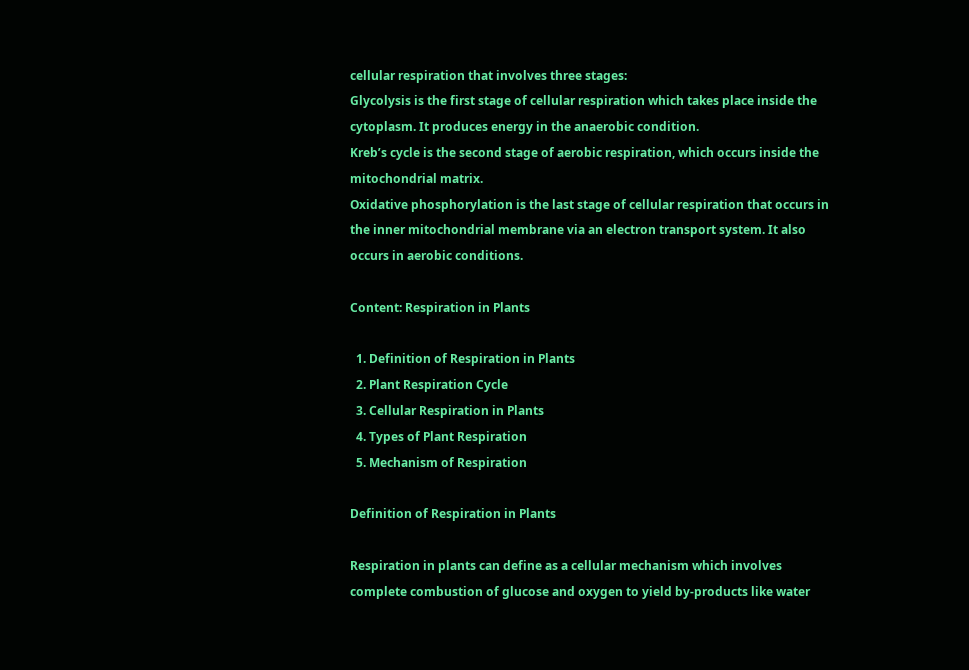cellular respiration that involves three stages:
Glycolysis is the first stage of cellular respiration which takes place inside the cytoplasm. It produces energy in the anaerobic condition.
Kreb’s cycle is the second stage of aerobic respiration, which occurs inside the mitochondrial matrix.
Oxidative phosphorylation is the last stage of cellular respiration that occurs in the inner mitochondrial membrane via an electron transport system. It also occurs in aerobic conditions.

Content: Respiration in Plants

  1. Definition of Respiration in Plants
  2. Plant Respiration Cycle
  3. Cellular Respiration in Plants
  4. Types of Plant Respiration
  5. Mechanism of Respiration

Definition of Respiration in Plants

Respiration in plants can define as a cellular mechanism which involves complete combustion of glucose and oxygen to yield by-products like water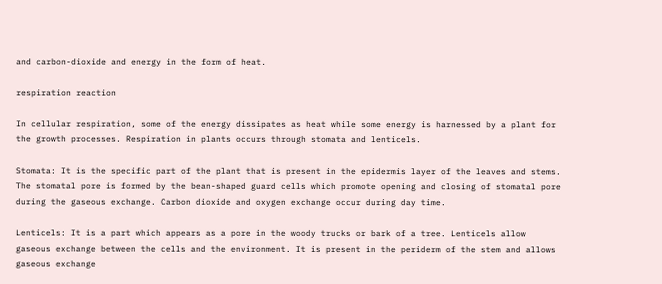and carbon-dioxide and energy in the form of heat.

respiration reaction

In cellular respiration, some of the energy dissipates as heat while some energy is harnessed by a plant for the growth processes. Respiration in plants occurs through stomata and lenticels.

Stomata: It is the specific part of the plant that is present in the epidermis layer of the leaves and stems. The stomatal pore is formed by the bean-shaped guard cells which promote opening and closing of stomatal pore during the gaseous exchange. Carbon dioxide and oxygen exchange occur during day time.

Lenticels: It is a part which appears as a pore in the woody trucks or bark of a tree. Lenticels allow gaseous exchange between the cells and the environment. It is present in the periderm of the stem and allows gaseous exchange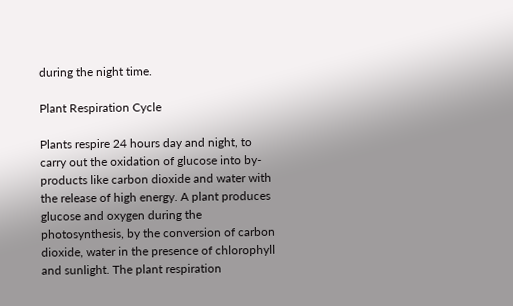during the night time.

Plant Respiration Cycle

Plants respire 24 hours day and night, to carry out the oxidation of glucose into by-products like carbon dioxide and water with the release of high energy. A plant produces glucose and oxygen during the photosynthesis, by the conversion of carbon dioxide, water in the presence of chlorophyll and sunlight. The plant respiration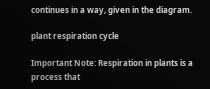continues in a way, given in the diagram.

plant respiration cycle

Important Note: Respiration in plants is a process that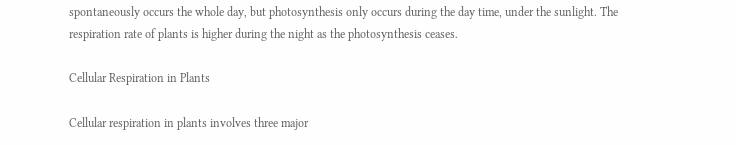spontaneously occurs the whole day, but photosynthesis only occurs during the day time, under the sunlight. The respiration rate of plants is higher during the night as the photosynthesis ceases.

Cellular Respiration in Plants

Cellular respiration in plants involves three major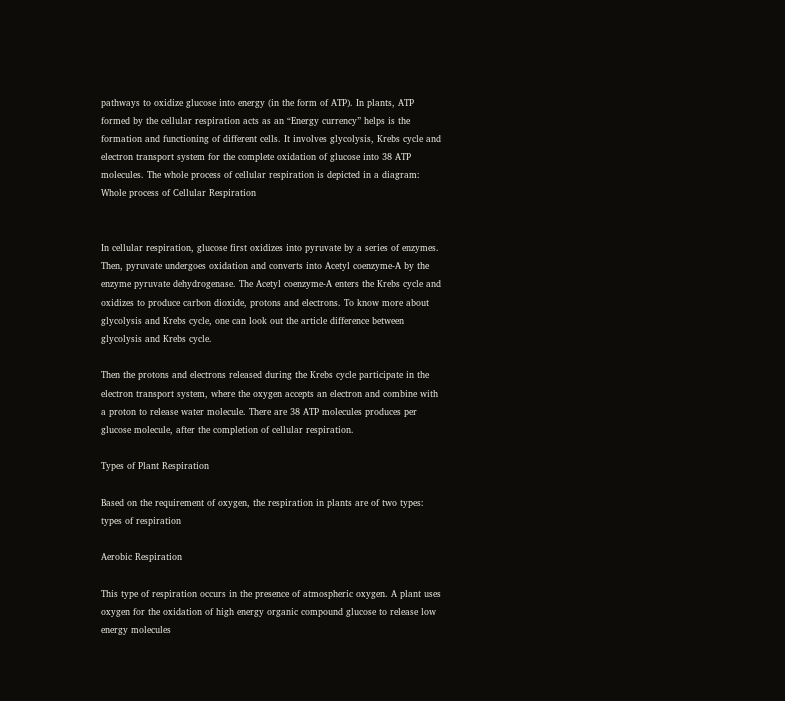pathways to oxidize glucose into energy (in the form of ATP). In plants, ATP formed by the cellular respiration acts as an “Energy currency” helps is the formation and functioning of different cells. It involves glycolysis, Krebs cycle and electron transport system for the complete oxidation of glucose into 38 ATP molecules. The whole process of cellular respiration is depicted in a diagram:
Whole process of Cellular Respiration


In cellular respiration, glucose first oxidizes into pyruvate by a series of enzymes. Then, pyruvate undergoes oxidation and converts into Acetyl coenzyme-A by the enzyme pyruvate dehydrogenase. The Acetyl coenzyme-A enters the Krebs cycle and oxidizes to produce carbon dioxide, protons and electrons. To know more about glycolysis and Krebs cycle, one can look out the article difference between glycolysis and Krebs cycle.

Then the protons and electrons released during the Krebs cycle participate in the electron transport system, where the oxygen accepts an electron and combine with a proton to release water molecule. There are 38 ATP molecules produces per glucose molecule, after the completion of cellular respiration.

Types of Plant Respiration

Based on the requirement of oxygen, the respiration in plants are of two types:
types of respiration

Aerobic Respiration

This type of respiration occurs in the presence of atmospheric oxygen. A plant uses oxygen for the oxidation of high energy organic compound glucose to release low energy molecules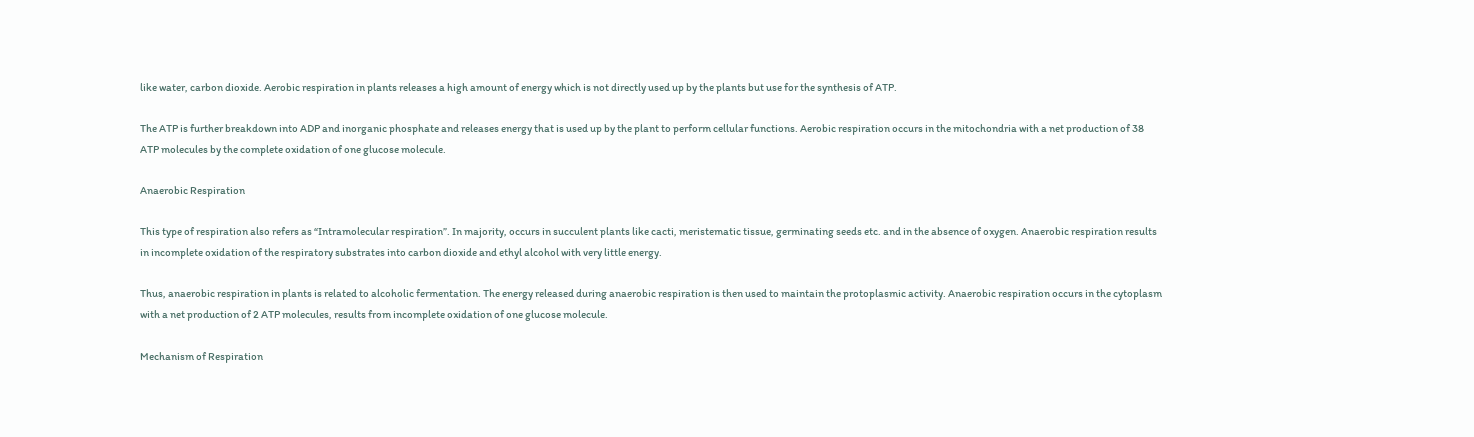like water, carbon dioxide. Aerobic respiration in plants releases a high amount of energy which is not directly used up by the plants but use for the synthesis of ATP.

The ATP is further breakdown into ADP and inorganic phosphate and releases energy that is used up by the plant to perform cellular functions. Aerobic respiration occurs in the mitochondria with a net production of 38 ATP molecules by the complete oxidation of one glucose molecule.

Anaerobic Respiration

This type of respiration also refers as “Intramolecular respiration”. In majority, occurs in succulent plants like cacti, meristematic tissue, germinating seeds etc. and in the absence of oxygen. Anaerobic respiration results in incomplete oxidation of the respiratory substrates into carbon dioxide and ethyl alcohol with very little energy.

Thus, anaerobic respiration in plants is related to alcoholic fermentation. The energy released during anaerobic respiration is then used to maintain the protoplasmic activity. Anaerobic respiration occurs in the cytoplasm with a net production of 2 ATP molecules, results from incomplete oxidation of one glucose molecule.

Mechanism of Respiration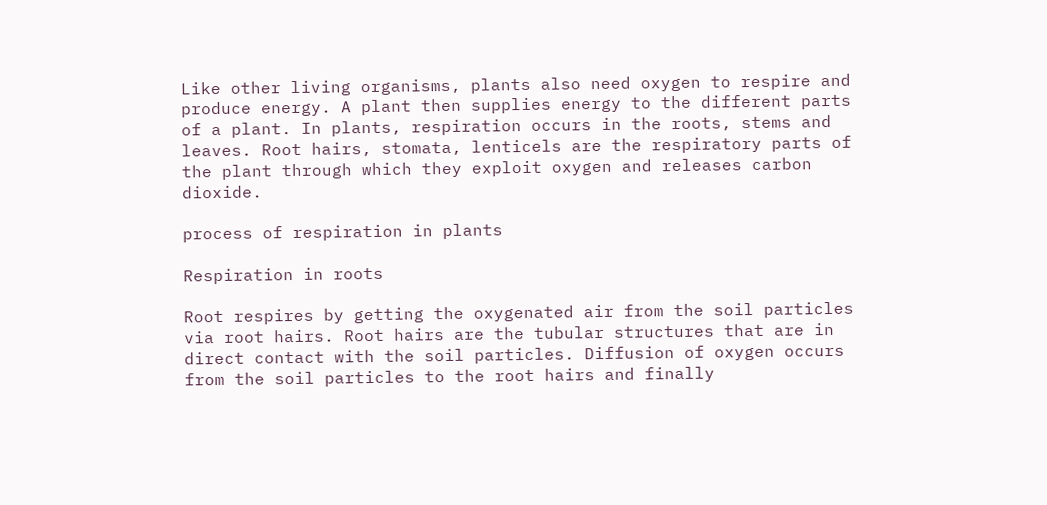Like other living organisms, plants also need oxygen to respire and produce energy. A plant then supplies energy to the different parts of a plant. In plants, respiration occurs in the roots, stems and leaves. Root hairs, stomata, lenticels are the respiratory parts of the plant through which they exploit oxygen and releases carbon dioxide.

process of respiration in plants

Respiration in roots

Root respires by getting the oxygenated air from the soil particles via root hairs. Root hairs are the tubular structures that are in direct contact with the soil particles. Diffusion of oxygen occurs from the soil particles to the root hairs and finally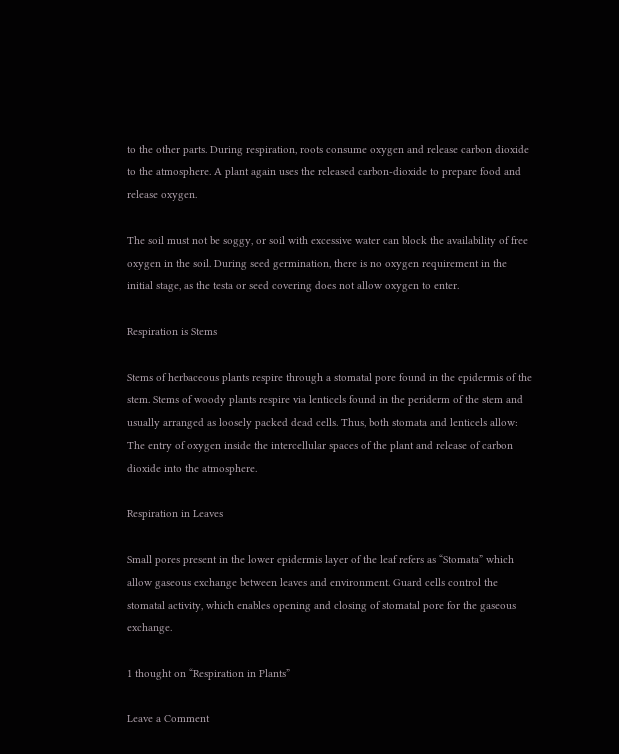to the other parts. During respiration, roots consume oxygen and release carbon dioxide to the atmosphere. A plant again uses the released carbon-dioxide to prepare food and release oxygen.

The soil must not be soggy, or soil with excessive water can block the availability of free oxygen in the soil. During seed germination, there is no oxygen requirement in the initial stage, as the testa or seed covering does not allow oxygen to enter.

Respiration is Stems

Stems of herbaceous plants respire through a stomatal pore found in the epidermis of the stem. Stems of woody plants respire via lenticels found in the periderm of the stem and usually arranged as loosely packed dead cells. Thus, both stomata and lenticels allow:
The entry of oxygen inside the intercellular spaces of the plant and release of carbon dioxide into the atmosphere.

Respiration in Leaves

Small pores present in the lower epidermis layer of the leaf refers as “Stomata” which allow gaseous exchange between leaves and environment. Guard cells control the stomatal activity, which enables opening and closing of stomatal pore for the gaseous exchange.

1 thought on “Respiration in Plants”

Leave a Comment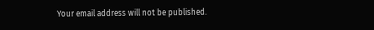Your email address will not be published.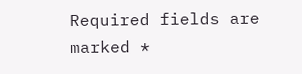Required fields are marked *